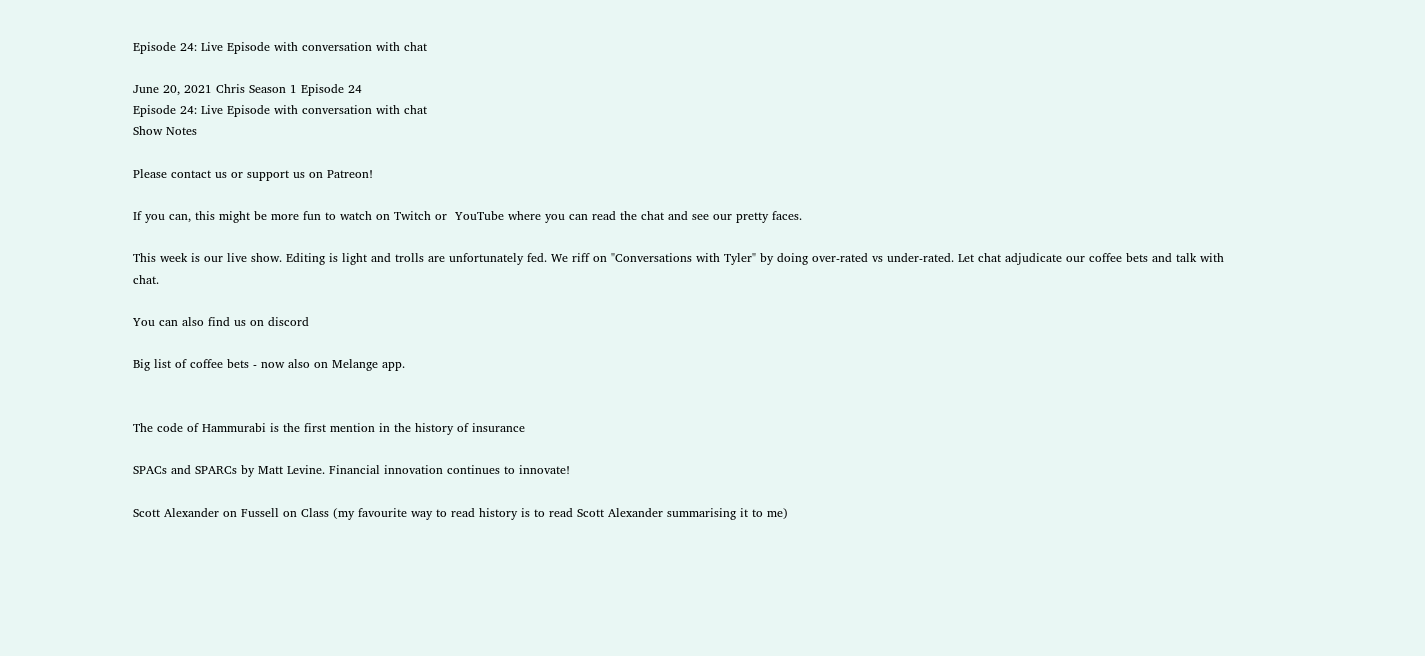Episode 24: Live Episode with conversation with chat

June 20, 2021 Chris Season 1 Episode 24
Episode 24: Live Episode with conversation with chat
Show Notes

Please contact us or support us on Patreon!

If you can, this might be more fun to watch on Twitch or  YouTube where you can read the chat and see our pretty faces.

This week is our live show. Editing is light and trolls are unfortunately fed. We riff on "Conversations with Tyler" by doing over-rated vs under-rated. Let chat adjudicate our coffee bets and talk with chat.

You can also find us on discord

Big list of coffee bets - now also on Melange app.


The code of Hammurabi is the first mention in the history of insurance

SPACs and SPARCs by Matt Levine. Financial innovation continues to innovate!

Scott Alexander on Fussell on Class (my favourite way to read history is to read Scott Alexander summarising it to me)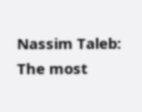Nassim Taleb: The most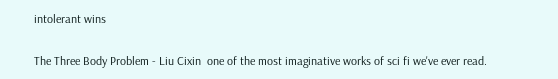intolerant wins

The Three Body Problem - Liu Cixin  one of the most imaginative works of sci fi we've ever read.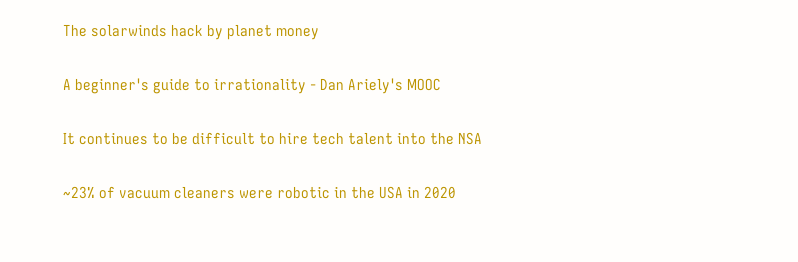The solarwinds hack by planet money

A beginner's guide to irrationality - Dan Ariely's MOOC

It continues to be difficult to hire tech talent into the NSA

~23% of vacuum cleaners were robotic in the USA in 2020